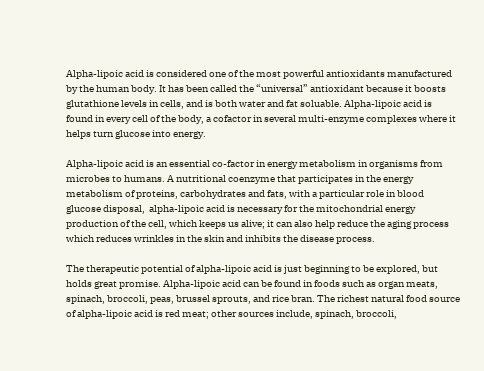Alpha-lipoic acid is considered one of the most powerful antioxidants manufactured by the human body. It has been called the “universal” antioxidant because it boosts glutathione levels in cells, and is both water and fat soluable. Alpha-lipoic acid is found in every cell of the body, a cofactor in several multi-enzyme complexes where it helps turn glucose into energy.

Alpha-lipoic acid is an essential co-factor in energy metabolism in organisms from microbes to humans. A nutritional coenzyme that participates in the energy metabolism of proteins, carbohydrates and fats, with a particular role in blood glucose disposal,  alpha-lipoic acid is necessary for the mitochondrial energy production of the cell, which keeps us alive; it can also help reduce the aging process which reduces wrinkles in the skin and inhibits the disease process.

The therapeutic potential of alpha-lipoic acid is just beginning to be explored, but holds great promise. Alpha-lipoic acid can be found in foods such as organ meats, spinach, broccoli, peas, brussel sprouts, and rice bran. The richest natural food source of alpha-lipoic acid is red meat; other sources include, spinach, broccoli,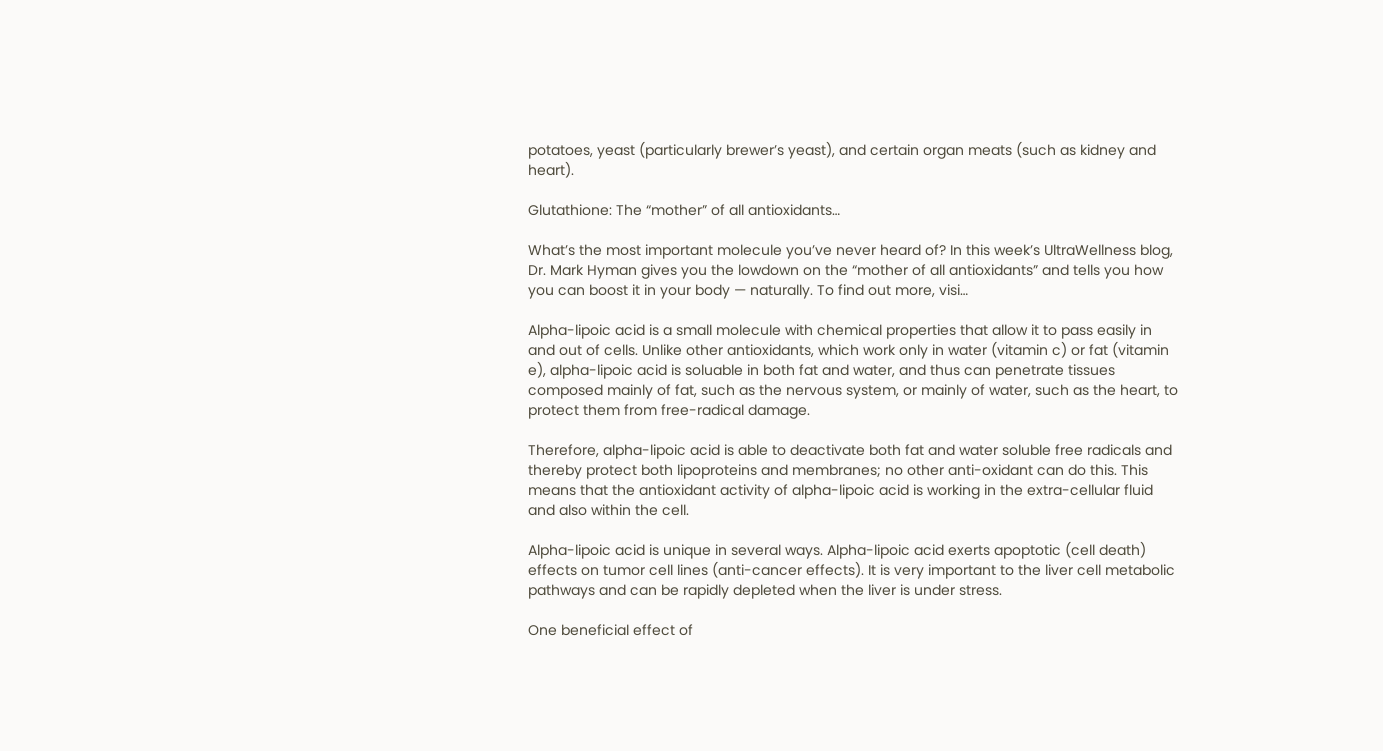potatoes, yeast (particularly brewer’s yeast), and certain organ meats (such as kidney and heart).

Glutathione: The “mother” of all antioxidants…

What’s the most important molecule you’ve never heard of? In this week’s UltraWellness blog, Dr. Mark Hyman gives you the lowdown on the “mother of all antioxidants” and tells you how you can boost it in your body — naturally. To find out more, visi…

Alpha-lipoic acid is a small molecule with chemical properties that allow it to pass easily in and out of cells. Unlike other antioxidants, which work only in water (vitamin c) or fat (vitamin e), alpha-lipoic acid is soluable in both fat and water, and thus can penetrate tissues composed mainly of fat, such as the nervous system, or mainly of water, such as the heart, to protect them from free-radical damage.

Therefore, alpha-lipoic acid is able to deactivate both fat and water soluble free radicals and thereby protect both lipoproteins and membranes; no other anti-oxidant can do this. This means that the antioxidant activity of alpha-lipoic acid is working in the extra-cellular fluid and also within the cell.

Alpha-lipoic acid is unique in several ways. Alpha-lipoic acid exerts apoptotic (cell death) effects on tumor cell lines (anti-cancer effects). It is very important to the liver cell metabolic pathways and can be rapidly depleted when the liver is under stress.

One beneficial effect of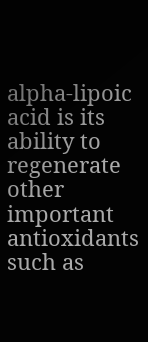alpha-lipoic acid is its ability to regenerate other important antioxidants such as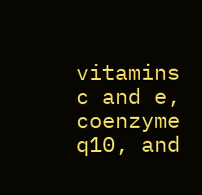vitamins c and e, coenzyme q10, and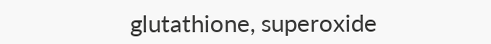glutathione, superoxide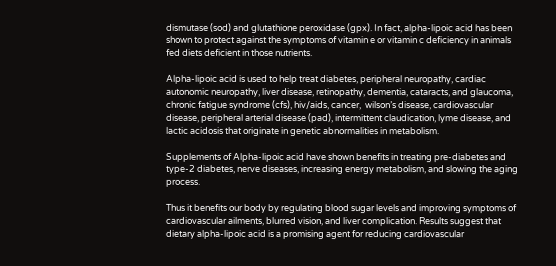dismutase (sod) and glutathione peroxidase (gpx). In fact, alpha-lipoic acid has been shown to protect against the symptoms of vitamin e or vitamin c deficiency in animals fed diets deficient in those nutrients.

Alpha-lipoic acid is used to help treat diabetes, peripheral neuropathy, cardiac autonomic neuropathy, liver disease, retinopathy, dementia, cataracts, and glaucoma,  chronic fatigue syndrome (cfs), hiv/aids, cancer,  wilson’s disease, cardiovascular disease, peripheral arterial disease (pad), intermittent claudication, lyme disease, and lactic acidosis that originate in genetic abnormalities in metabolism.

Supplements of Alpha-lipoic acid have shown benefits in treating pre-diabetes and type-2 diabetes, nerve diseases, increasing energy metabolism, and slowing the aging process.

Thus it benefits our body by regulating blood sugar levels and improving symptoms of cardiovascular ailments, blurred vision, and liver complication. Results suggest that dietary alpha-lipoic acid is a promising agent for reducing cardiovascular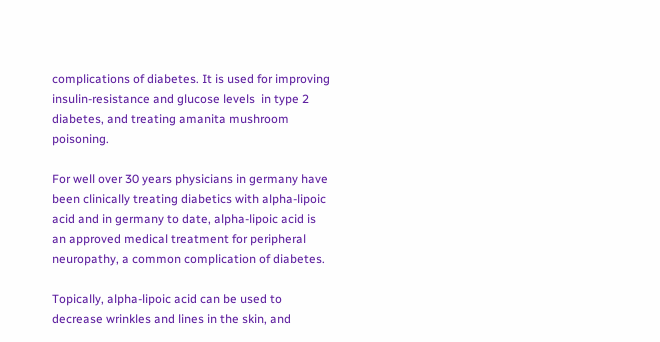complications of diabetes. It is used for improving insulin-resistance and glucose levels  in type 2 diabetes, and treating amanita mushroom poisoning.

For well over 30 years physicians in germany have been clinically treating diabetics with alpha-lipoic acid and in germany to date, alpha-lipoic acid is an approved medical treatment for peripheral neuropathy, a common complication of diabetes.

Topically, alpha-lipoic acid can be used to decrease wrinkles and lines in the skin, and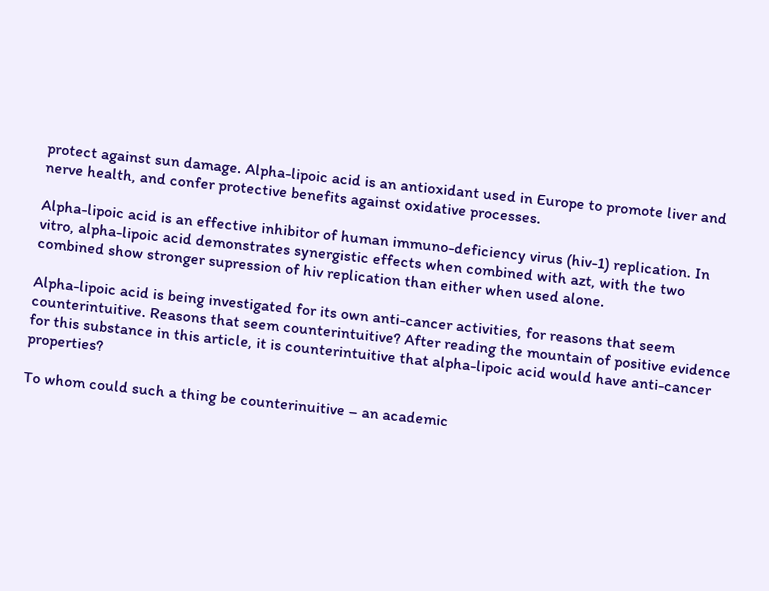protect against sun damage. Alpha-lipoic acid is an antioxidant used in Europe to promote liver and nerve health, and confer protective benefits against oxidative processes.

Alpha-lipoic acid is an effective inhibitor of human immuno-deficiency virus (hiv-1) replication. In vitro, alpha-lipoic acid demonstrates synergistic effects when combined with azt, with the two combined show stronger supression of hiv replication than either when used alone.

Alpha-lipoic acid is being investigated for its own anti-cancer activities, for reasons that seem counterintuitive. Reasons that seem counterintuitive? After reading the mountain of positive evidence for this substance in this article, it is counterintuitive that alpha-lipoic acid would have anti-cancer properties?

To whom could such a thing be counterinuitive – an academic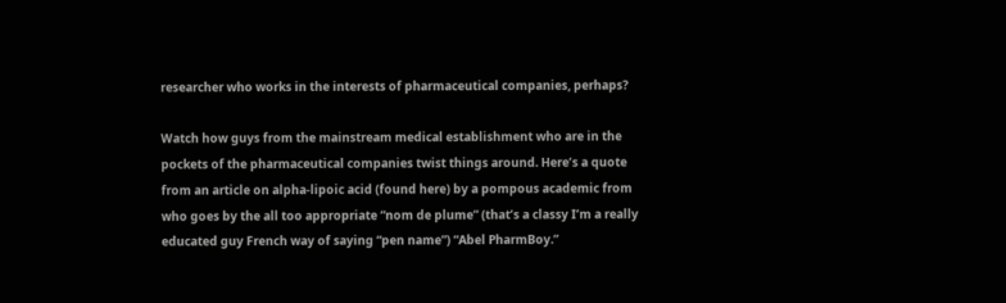researcher who works in the interests of pharmaceutical companies, perhaps?

Watch how guys from the mainstream medical establishment who are in the pockets of the pharmaceutical companies twist things around. Here’s a quote from an article on alpha-lipoic acid (found here) by a pompous academic from who goes by the all too appropriate “nom de plume” (that’s a classy I’m a really educated guy French way of saying “pen name”) “Abel PharmBoy.”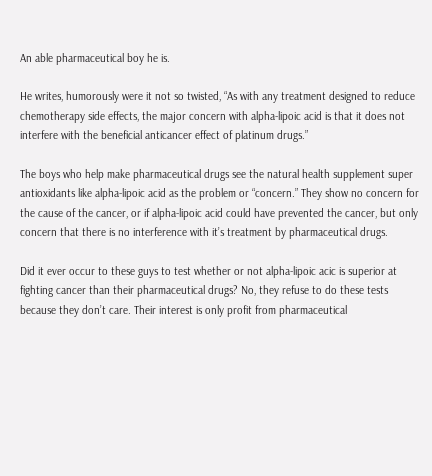An able pharmaceutical boy he is.

He writes, humorously were it not so twisted, “As with any treatment designed to reduce chemotherapy side effects, the major concern with alpha-lipoic acid is that it does not interfere with the beneficial anticancer effect of platinum drugs.”

The boys who help make pharmaceutical drugs see the natural health supplement super antioxidants like alpha-lipoic acid as the problem or “concern.” They show no concern for the cause of the cancer, or if alpha-lipoic acid could have prevented the cancer, but only concern that there is no interference with it’s treatment by pharmaceutical drugs.

Did it ever occur to these guys to test whether or not alpha-lipoic acic is superior at fighting cancer than their pharmaceutical drugs? No, they refuse to do these tests because they don’t care. Their interest is only profit from pharmaceutical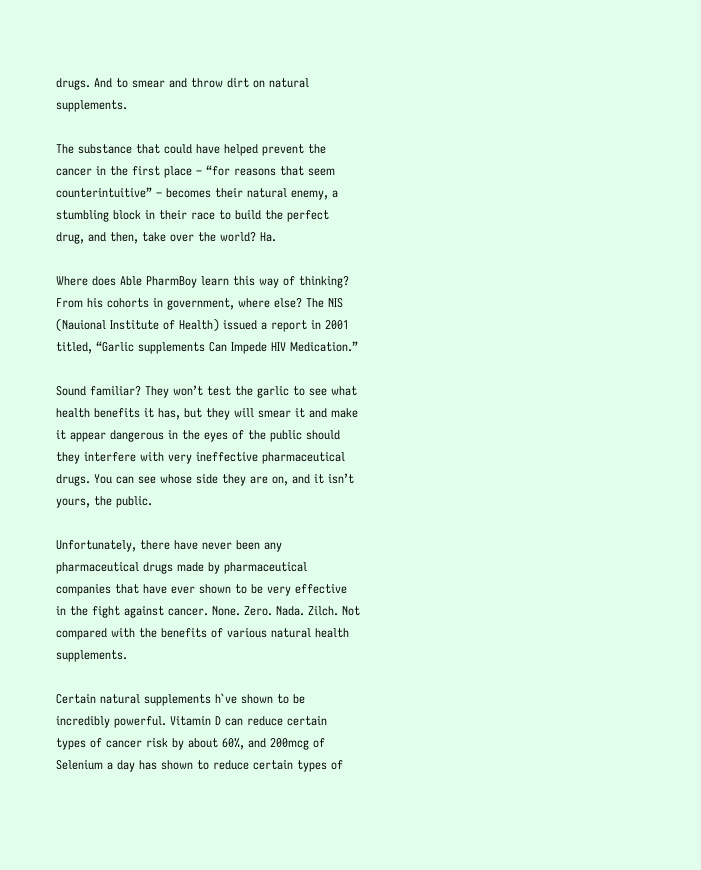drugs. And to smear and throw dirt on natural supplements.

The substance that could have helped prevent the cancer in the first place – “for reasons that seem counterintuitive” – becomes their natural enemy, a stumbling block in their race to build the perfect drug, and then, take over the world? Ha.

Where does Able PharmBoy learn this way of thinking? From his cohorts in government, where else? The NIS (Nauional Institute of Health) issued a report in 2001 titled, “Garlic supplements Can Impede HIV Medication.”

Sound familiar? They won’t test the garlic to see what health benefits it has, but they will smear it and make it appear dangerous in the eyes of the public should they interfere with very ineffective pharmaceutical drugs. You can see whose side they are on, and it isn’t yours, the public.

Unfortunately, there have never been any pharmaceutical drugs made by pharmaceutical companies that have ever shown to be very effective in the fight against cancer. None. Zero. Nada. Zilch. Not compared with the benefits of various natural health supplements.

Certain natural supplements h`ve shown to be incredibly powerful. Vitamin D can reduce certain types of cancer risk by about 60%, and 200mcg of Selenium a day has shown to reduce certain types of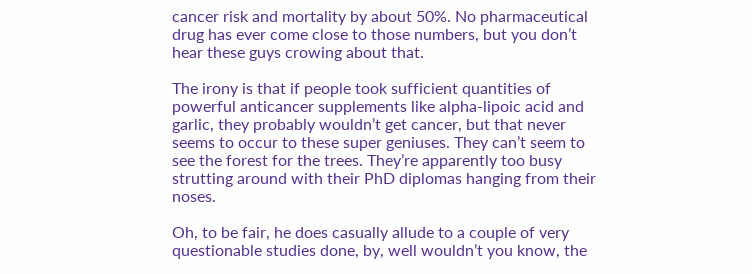cancer risk and mortality by about 50%. No pharmaceutical drug has ever come close to those numbers, but you don’t hear these guys crowing about that.

The irony is that if people took sufficient quantities of powerful anticancer supplements like alpha-lipoic acid and garlic, they probably wouldn’t get cancer, but that never seems to occur to these super geniuses. They can’t seem to see the forest for the trees. They’re apparently too busy strutting around with their PhD diplomas hanging from their noses.

Oh, to be fair, he does casually allude to a couple of very questionable studies done, by, well wouldn’t you know, the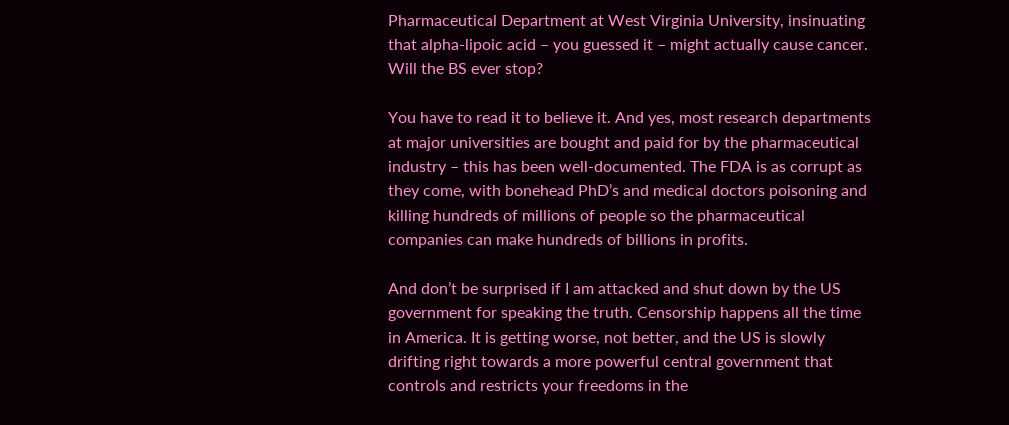Pharmaceutical Department at West Virginia University, insinuating that alpha-lipoic acid – you guessed it – might actually cause cancer. Will the BS ever stop?

You have to read it to believe it. And yes, most research departments at major universities are bought and paid for by the pharmaceutical industry – this has been well-documented. The FDA is as corrupt as they come, with bonehead PhD’s and medical doctors poisoning and killing hundreds of millions of people so the pharmaceutical companies can make hundreds of billions in profits.

And don’t be surprised if I am attacked and shut down by the US government for speaking the truth. Censorship happens all the time in America. It is getting worse, not better, and the US is slowly drifting right towards a more powerful central government that controls and restricts your freedoms in the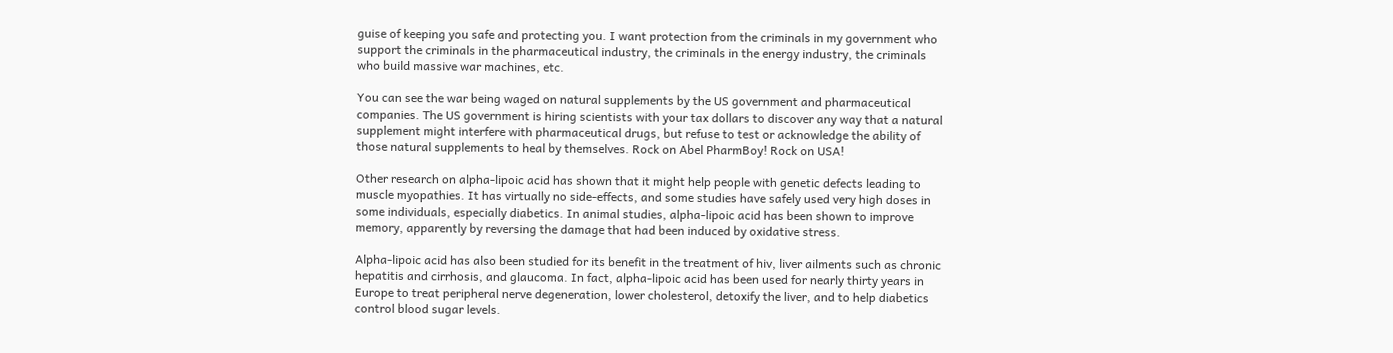guise of keeping you safe and protecting you. I want protection from the criminals in my government who support the criminals in the pharmaceutical industry, the criminals in the energy industry, the criminals who build massive war machines, etc.

You can see the war being waged on natural supplements by the US government and pharmaceutical companies. The US government is hiring scientists with your tax dollars to discover any way that a natural supplement might interfere with pharmaceutical drugs, but refuse to test or acknowledge the ability of those natural supplements to heal by themselves. Rock on Abel PharmBoy! Rock on USA!

Other research on alpha-lipoic acid has shown that it might help people with genetic defects leading to muscle myopathies. It has virtually no side-effects, and some studies have safely used very high doses in some individuals, especially diabetics. In animal studies, alpha-lipoic acid has been shown to improve memory, apparently by reversing the damage that had been induced by oxidative stress.

Alpha-lipoic acid has also been studied for its benefit in the treatment of hiv, liver ailments such as chronic hepatitis and cirrhosis, and glaucoma. In fact, alpha-lipoic acid has been used for nearly thirty years in Europe to treat peripheral nerve degeneration, lower cholesterol, detoxify the liver, and to help diabetics control blood sugar levels.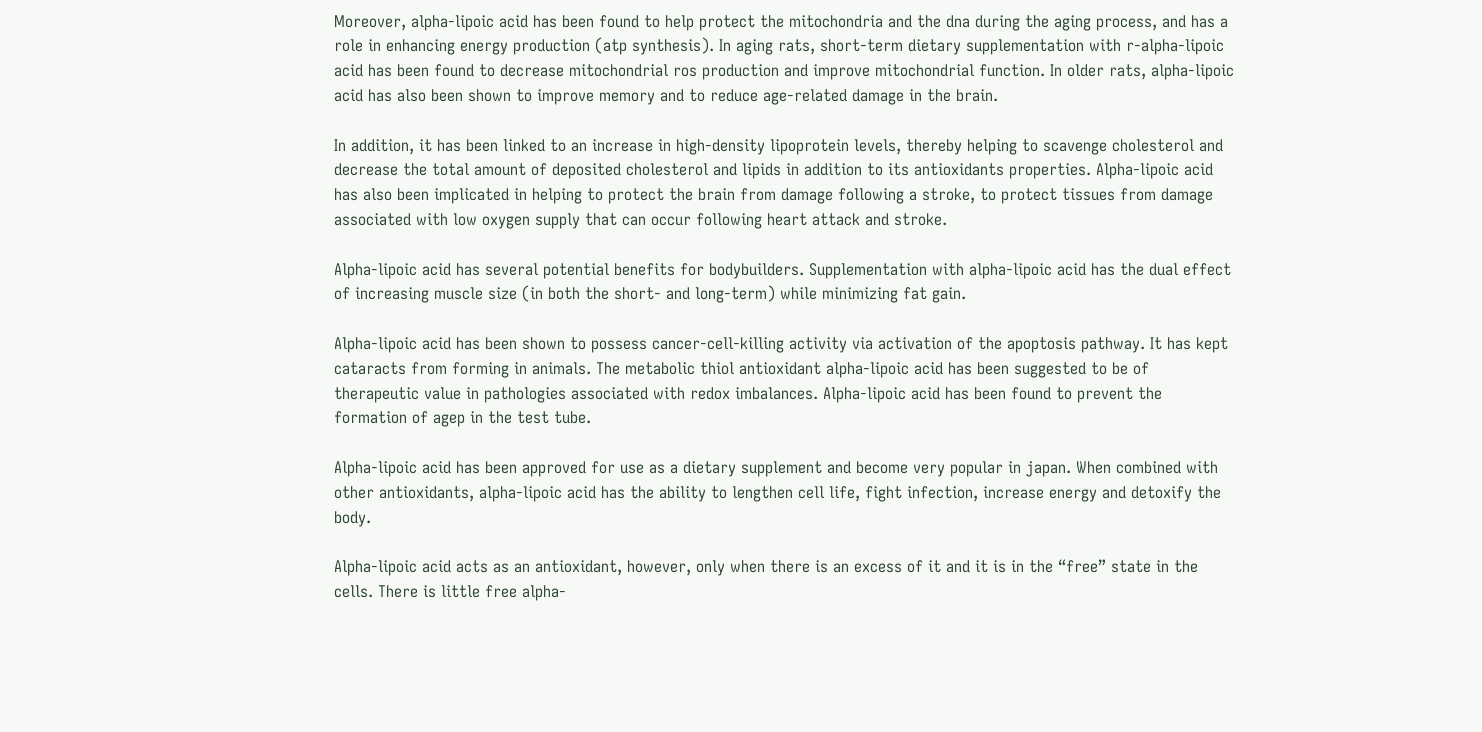Moreover, alpha-lipoic acid has been found to help protect the mitochondria and the dna during the aging process, and has a role in enhancing energy production (atp synthesis). In aging rats, short-term dietary supplementation with r-alpha-lipoic acid has been found to decrease mitochondrial ros production and improve mitochondrial function. In older rats, alpha-lipoic acid has also been shown to improve memory and to reduce age-related damage in the brain.

In addition, it has been linked to an increase in high-density lipoprotein levels, thereby helping to scavenge cholesterol and decrease the total amount of deposited cholesterol and lipids in addition to its antioxidants properties. Alpha-lipoic acid has also been implicated in helping to protect the brain from damage following a stroke, to protect tissues from damage associated with low oxygen supply that can occur following heart attack and stroke.

Alpha-lipoic acid has several potential benefits for bodybuilders. Supplementation with alpha-lipoic acid has the dual effect of increasing muscle size (in both the short- and long-term) while minimizing fat gain.

Alpha-lipoic acid has been shown to possess cancer-cell-killing activity via activation of the apoptosis pathway. It has kept cataracts from forming in animals. The metabolic thiol antioxidant alpha-lipoic acid has been suggested to be of therapeutic value in pathologies associated with redox imbalances. Alpha-lipoic acid has been found to prevent the formation of agep in the test tube.

Alpha-lipoic acid has been approved for use as a dietary supplement and become very popular in japan. When combined with other antioxidants, alpha-lipoic acid has the ability to lengthen cell life, fight infection, increase energy and detoxify the body.

Alpha-lipoic acid acts as an antioxidant, however, only when there is an excess of it and it is in the “free” state in the cells. There is little free alpha-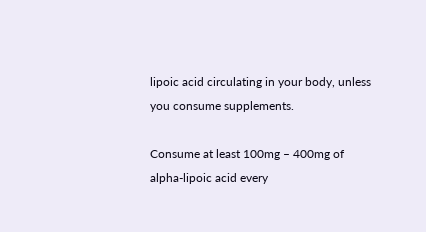lipoic acid circulating in your body, unless you consume supplements.

Consume at least 100mg – 400mg of alpha-lipoic acid every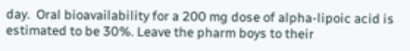day.  Oral bioavailability for a 200 mg dose of alpha-lipoic acid is estimated to be 30%. Leave the pharm boys to their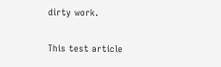dirty work.

This test article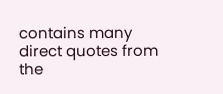contains many direct quotes from the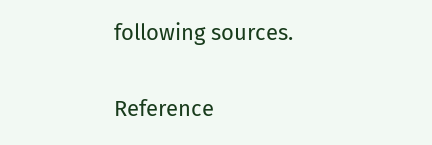following sources.

Reference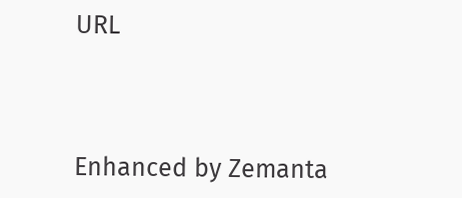URL




Enhanced by Zemanta